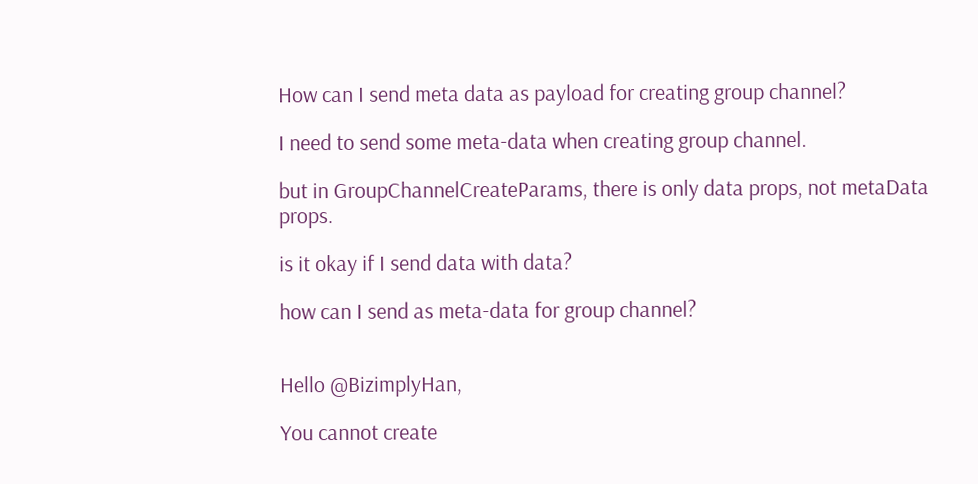How can I send meta data as payload for creating group channel?

I need to send some meta-data when creating group channel.

but in GroupChannelCreateParams, there is only data props, not metaData props.

is it okay if I send data with data?

how can I send as meta-data for group channel?


Hello @BizimplyHan,

You cannot create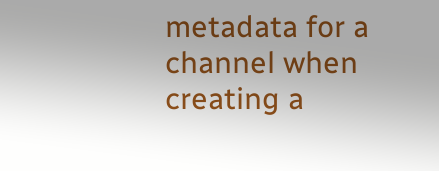metadata for a channel when creating a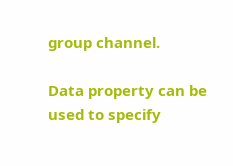group channel.

Data property can be used to specify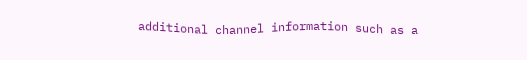additional channel information such as a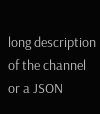long description of the channel or a JSON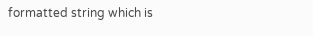formatted string which is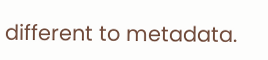different to metadata.